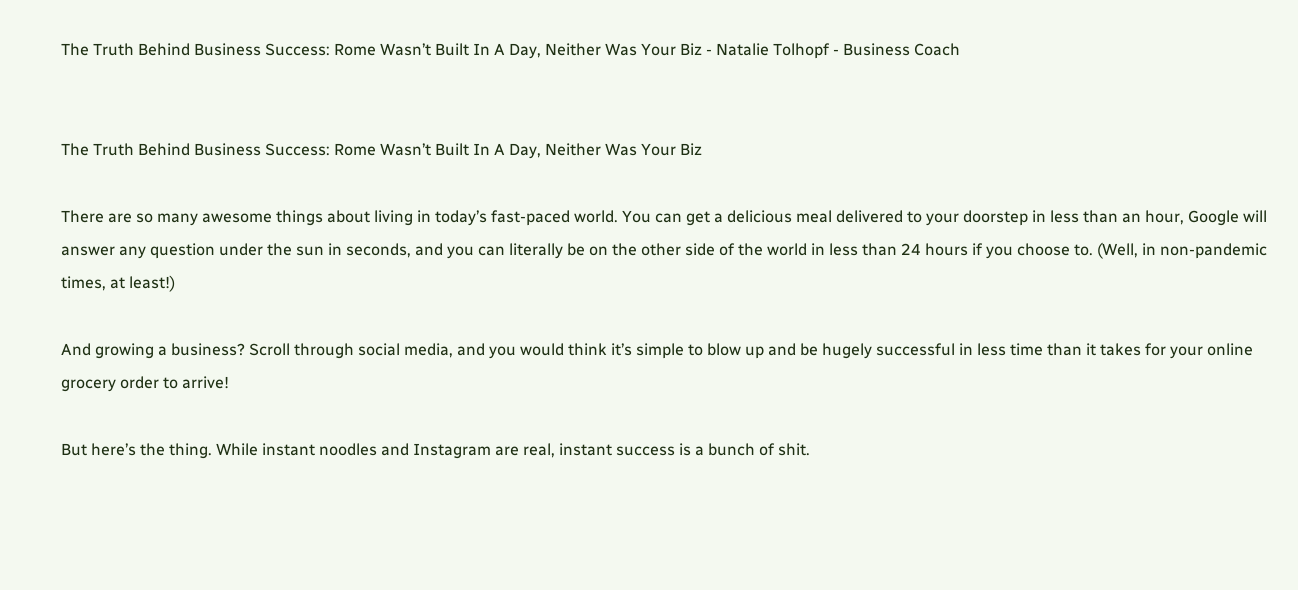The Truth Behind Business Success: Rome Wasn’t Built In A Day, Neither Was Your Biz - Natalie Tolhopf - Business Coach


The Truth Behind Business Success: Rome Wasn’t Built In A Day, Neither Was Your Biz

There are so many awesome things about living in today’s fast-paced world. You can get a delicious meal delivered to your doorstep in less than an hour, Google will answer any question under the sun in seconds, and you can literally be on the other side of the world in less than 24 hours if you choose to. (Well, in non-pandemic times, at least!)

And growing a business? Scroll through social media, and you would think it’s simple to blow up and be hugely successful in less time than it takes for your online grocery order to arrive!

But here’s the thing. While instant noodles and Instagram are real, instant success is a bunch of shit.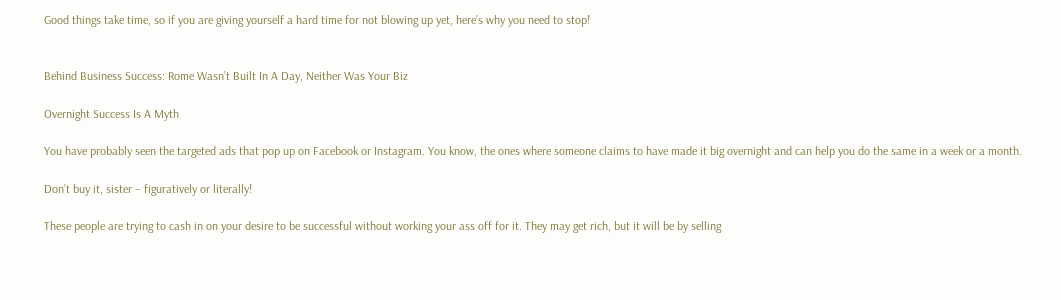Good things take time, so if you are giving yourself a hard time for not blowing up yet, here’s why you need to stop!


Behind Business Success: Rome Wasn’t Built In A Day, Neither Was Your Biz

Overnight Success Is A Myth

You have probably seen the targeted ads that pop up on Facebook or Instagram. You know, the ones where someone claims to have made it big overnight and can help you do the same in a week or a month.

Don’t buy it, sister – figuratively or literally!

These people are trying to cash in on your desire to be successful without working your ass off for it. They may get rich, but it will be by selling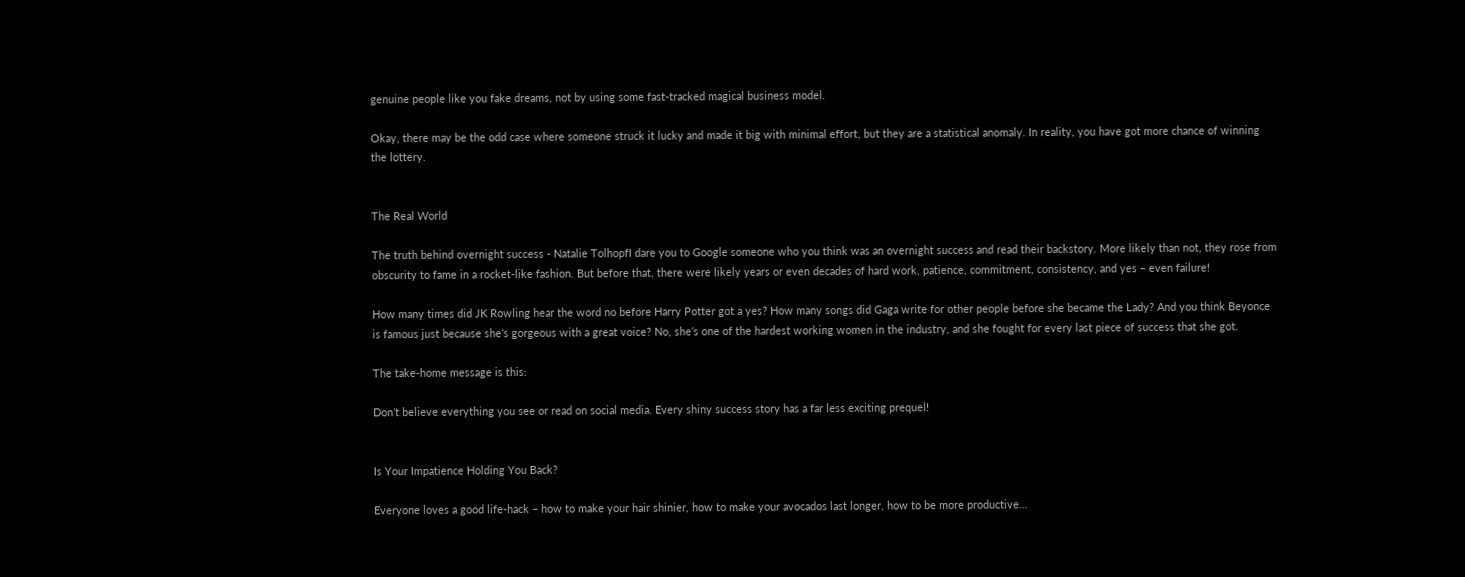genuine people like you fake dreams, not by using some fast-tracked magical business model.

Okay, there may be the odd case where someone struck it lucky and made it big with minimal effort, but they are a statistical anomaly. In reality, you have got more chance of winning the lottery.


The Real World

The truth behind overnight success - Natalie TolhopfI dare you to Google someone who you think was an overnight success and read their backstory. More likely than not, they rose from obscurity to fame in a rocket-like fashion. But before that, there were likely years or even decades of hard work, patience, commitment, consistency, and yes – even failure!

How many times did JK Rowling hear the word no before Harry Potter got a yes? How many songs did Gaga write for other people before she became the Lady? And you think Beyonce is famous just because she’s gorgeous with a great voice? No, she’s one of the hardest working women in the industry, and she fought for every last piece of success that she got.

The take-home message is this:

Don’t believe everything you see or read on social media. Every shiny success story has a far less exciting prequel!


Is Your Impatience Holding You Back?

Everyone loves a good life-hack – how to make your hair shinier, how to make your avocados last longer, how to be more productive…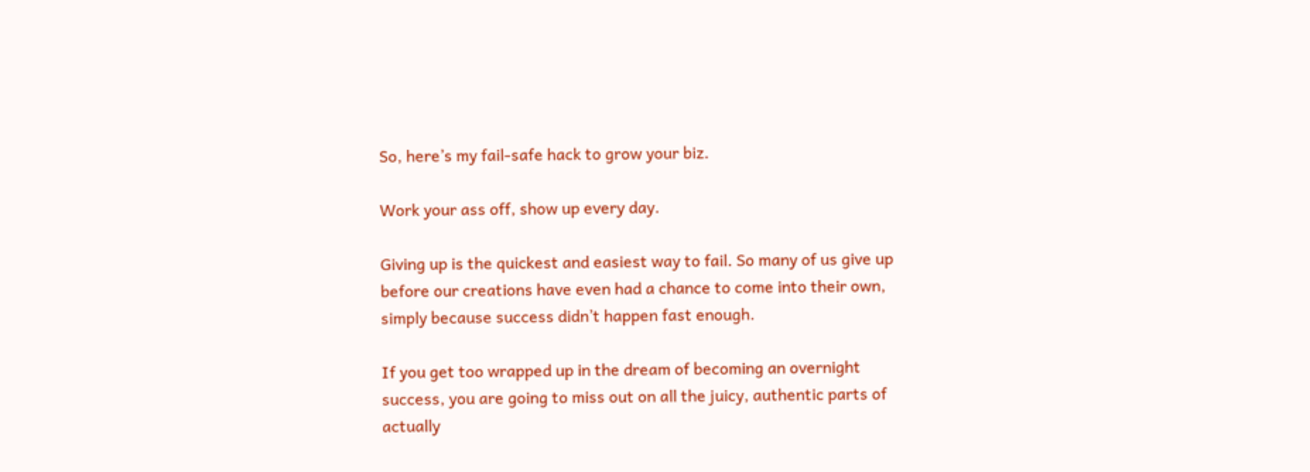So, here’s my fail-safe hack to grow your biz.

Work your ass off, show up every day.

Giving up is the quickest and easiest way to fail. So many of us give up before our creations have even had a chance to come into their own, simply because success didn’t happen fast enough.

If you get too wrapped up in the dream of becoming an overnight success, you are going to miss out on all the juicy, authentic parts of actually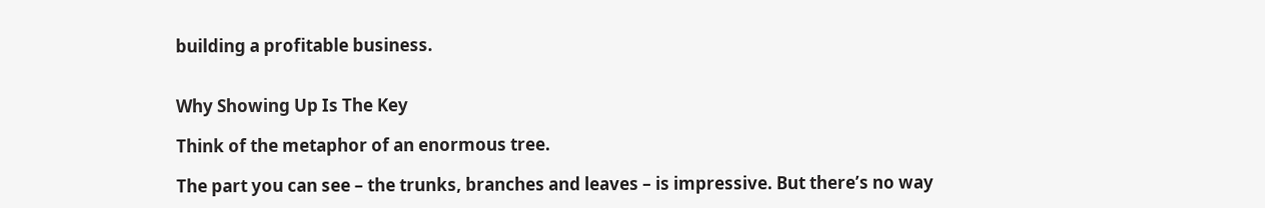building a profitable business.


Why Showing Up Is The Key

Think of the metaphor of an enormous tree.

The part you can see – the trunks, branches and leaves – is impressive. But there’s no way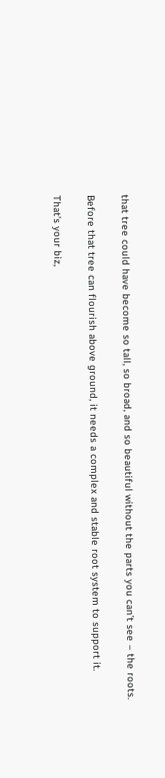that tree could have become so tall, so broad, and so beautiful without the parts you can’t see – the roots.

Before that tree can flourish above ground, it needs a complex and stable root system to support it.

That’s your biz,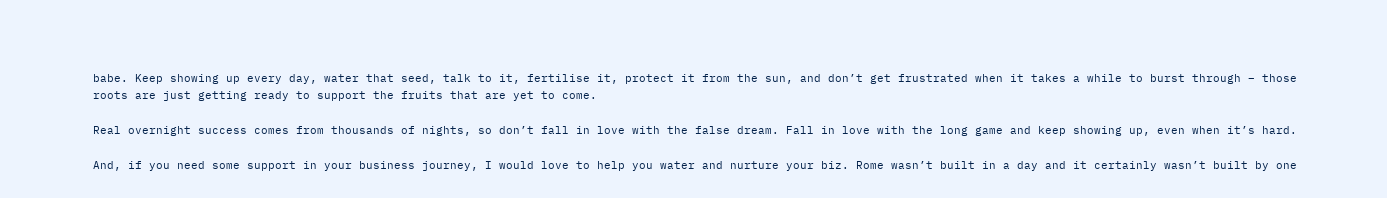babe. Keep showing up every day, water that seed, talk to it, fertilise it, protect it from the sun, and don’t get frustrated when it takes a while to burst through – those roots are just getting ready to support the fruits that are yet to come.

Real overnight success comes from thousands of nights, so don’t fall in love with the false dream. Fall in love with the long game and keep showing up, even when it’s hard.

And, if you need some support in your business journey, I would love to help you water and nurture your biz. Rome wasn’t built in a day and it certainly wasn’t built by one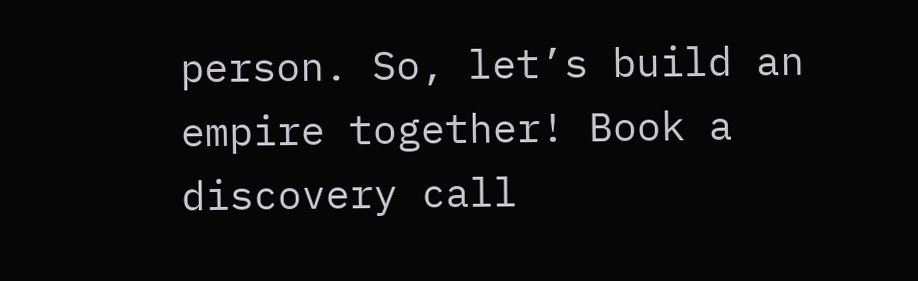person. So, let’s build an empire together! Book a discovery call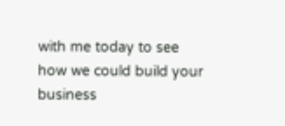with me today to see how we could build your business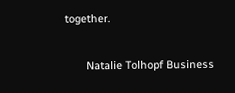together.

       Natalie Tolhopf Business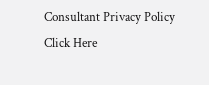Consultant Privacy Policy Click Here